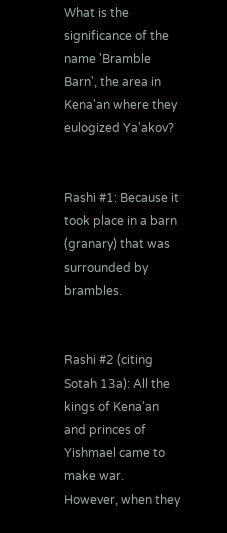What is the significance of the name 'Bramble Barn', the area in Kena'an where they eulogized Ya'akov?


Rashi #1: Because it took place in a barn (granary) that was surrounded by brambles.


Rashi #2 (citing Sotah 13a): All the kings of Kena'an and princes of Yishmael came to make war. However, when they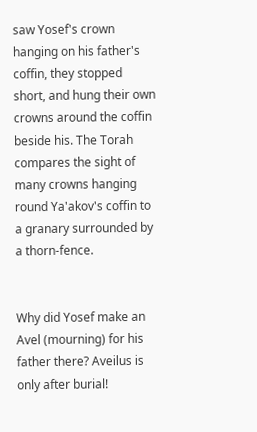saw Yosef's crown hanging on his father's coffin, they stopped short, and hung their own crowns around the coffin beside his. The Torah compares the sight of many crowns hanging round Ya'akov's coffin to a granary surrounded by a thorn-fence.


Why did Yosef make an Avel (mourning) for his father there? Aveilus is only after burial!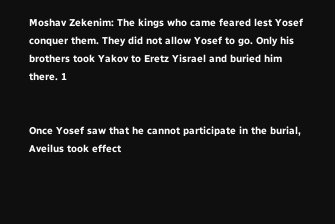Moshav Zekenim: The kings who came feared lest Yosef conquer them. They did not allow Yosef to go. Only his brothers took Yakov to Eretz Yisrael and buried him there. 1


Once Yosef saw that he cannot participate in the burial, Aveilus took effect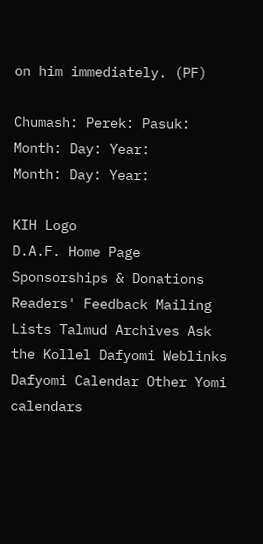on him immediately. (PF)

Chumash: Perek: Pasuk:
Month: Day: Year:
Month: Day: Year:

KIH Logo
D.A.F. Home Page
Sponsorships & Donations Readers' Feedback Mailing Lists Talmud Archives Ask the Kollel Dafyomi Weblinks Dafyomi Calendar Other Yomi calendars